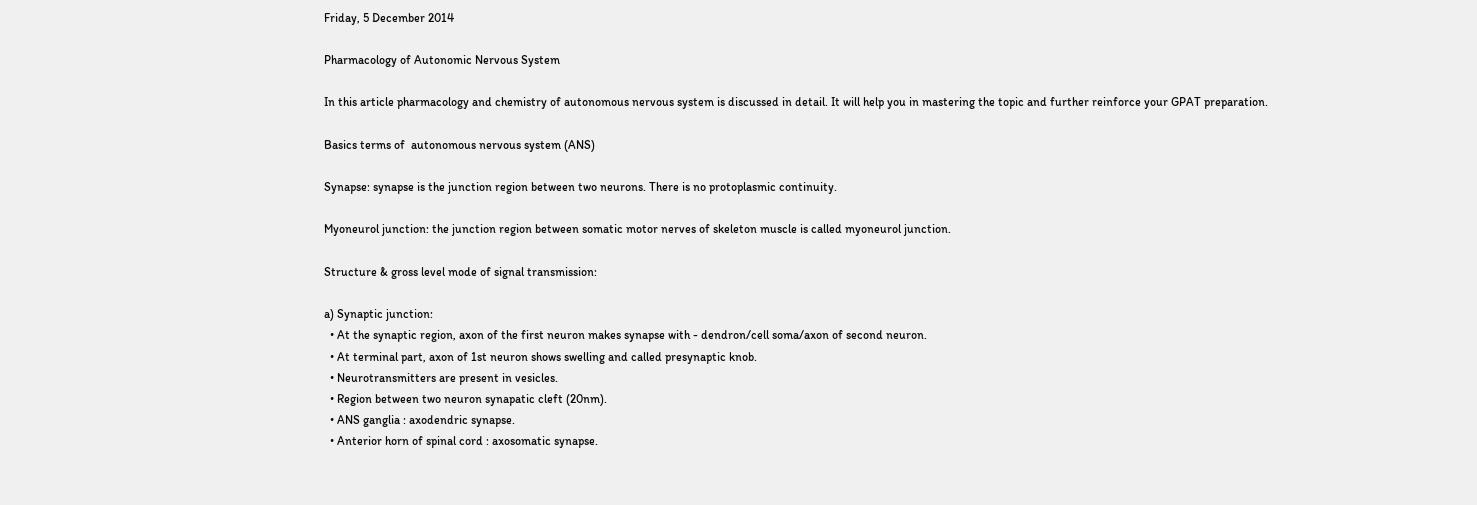Friday, 5 December 2014

Pharmacology of Autonomic Nervous System

In this article pharmacology and chemistry of autonomous nervous system is discussed in detail. It will help you in mastering the topic and further reinforce your GPAT preparation.

Basics terms of  autonomous nervous system (ANS)

Synapse: synapse is the junction region between two neurons. There is no protoplasmic continuity.

Myoneurol junction: the junction region between somatic motor nerves of skeleton muscle is called myoneurol junction.

Structure & gross level mode of signal transmission:

a) Synaptic junction:
  • At the synaptic region, axon of the first neuron makes synapse with - dendron/cell soma/axon of second neuron.
  • At terminal part, axon of 1st neuron shows swelling and called presynaptic knob.
  • Neurotransmitters are present in vesicles.
  • Region between two neuron synapatic cleft (20nm).
  • ANS ganglia : axodendric synapse.
  • Anterior horn of spinal cord : axosomatic synapse.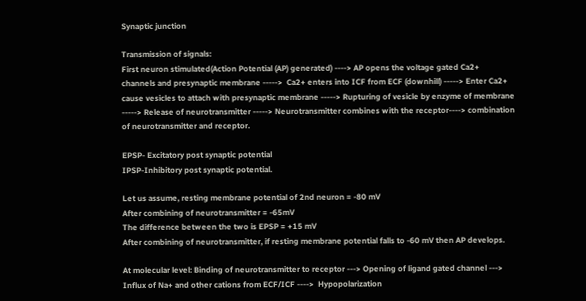Synaptic junction

Transmission of signals:
First neuron stimulated(Action Potential (AP) generated) ----> AP opens the voltage gated Ca2+ channels and presynaptic membrane ----->  Ca2+ enters into ICF from ECF (downhill) -----> Enter Ca2+ cause vesicles to attach with presynaptic membrane -----> Rupturing of vesicle by enzyme of membrane -----> Release of neurotransmitter -----> Neurotransmitter combines with the receptor----> combination of neurotransmitter and receptor.

EPSP- Excitatory post synaptic potential
IPSP-Inhibitory post synaptic potential.

Let us assume, resting membrane potential of 2nd neuron = -80 mV
After combining of neurotransmitter = -65mV
The difference between the two is EPSP = +15 mV
After combining of neurotransmitter, if resting membrane potential falls to -60 mV then AP develops.

At molecular level: Binding of neurotransmitter to receptor ---> Opening of ligand gated channel ---> Influx of Na+ and other cations from ECF/ICF ---->  Hypopolarization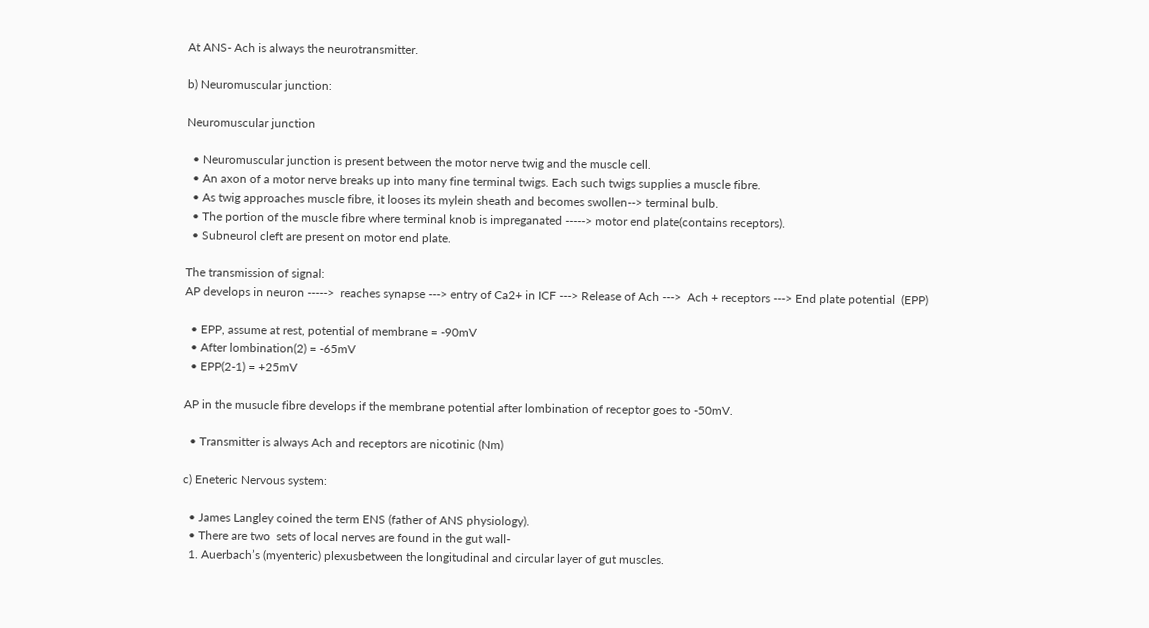At ANS- Ach is always the neurotransmitter.

b) Neuromuscular junction:

Neuromuscular junction

  • Neuromuscular junction is present between the motor nerve twig and the muscle cell.
  • An axon of a motor nerve breaks up into many fine terminal twigs. Each such twigs supplies a muscle fibre.
  • As twig approaches muscle fibre, it looses its mylein sheath and becomes swollen--> terminal bulb.
  • The portion of the muscle fibre where terminal knob is impreganated -----> motor end plate(contains receptors).
  • Subneurol cleft are present on motor end plate.

The transmission of signal:
AP develops in neuron ----->  reaches synapse ---> entry of Ca2+ in ICF ---> Release of Ach --->  Ach + receptors ---> End plate potential  (EPP)

  • EPP, assume at rest, potential of membrane = -90mV
  • After lombination(2) = -65mV
  • EPP(2-1) = +25mV

AP in the musucle fibre develops if the membrane potential after lombination of receptor goes to -50mV.

  • Transmitter is always Ach and receptors are nicotinic (Nm)

c) Eneteric Nervous system:

  • James Langley coined the term ENS (father of ANS physiology).
  • There are two  sets of local nerves are found in the gut wall-
  1. Auerbach’s (myenteric) plexusbetween the longitudinal and circular layer of gut muscles.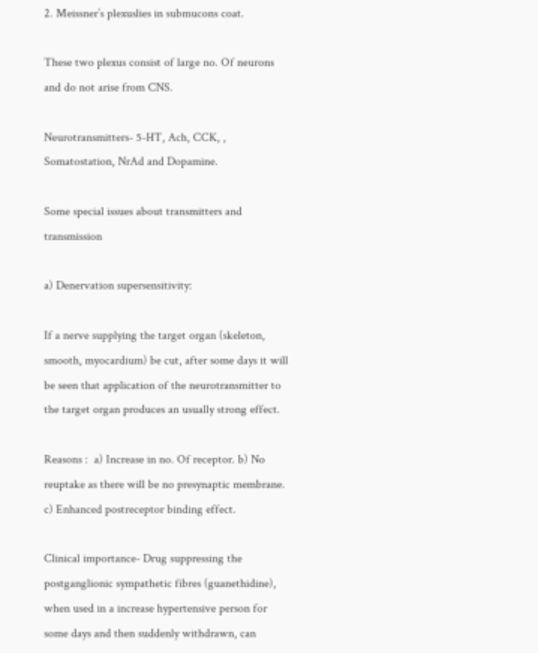2. Meissner’s plexuslies in submucons coat.

These two plexus consist of large no. Of neurons and do not arise from CNS.

Neurotransmitters- 5-HT, Ach, CCK, , Somatostation, NrAd and Dopamine.

Some special issues about transmitters and transmission

a) Denervation supersensitivity:

If a nerve supplying the target organ (skeleton, smooth, myocardium) be cut, after some days it will be seen that application of the neurotransmitter to the target organ produces an usually strong effect.

Reasons :  a) Increase in no. Of receptor. b) No reuptake as there will be no presynaptic membrane. c) Enhanced postreceptor binding effect.

Clinical importance- Drug suppressing the postganglionic sympathetic fibres (guanethidine), when used in a increase hypertensive person for some days and then suddenly withdrawn, can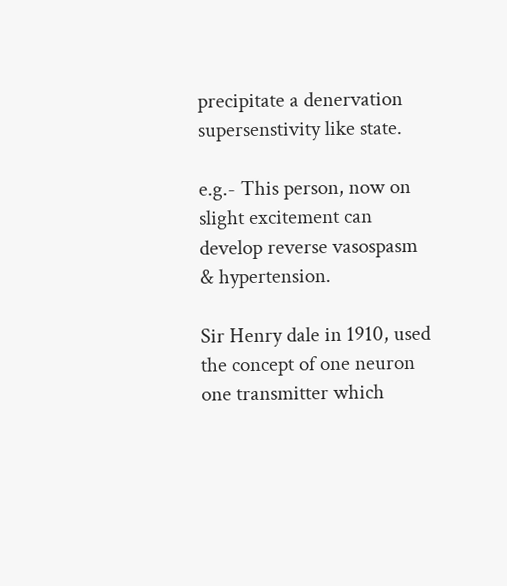precipitate a denervation supersenstivity like state.

e.g.- This person, now on slight excitement can develop reverse vasospasm & hypertension.

Sir Henry dale in 1910, used the concept of one neuron one transmitter which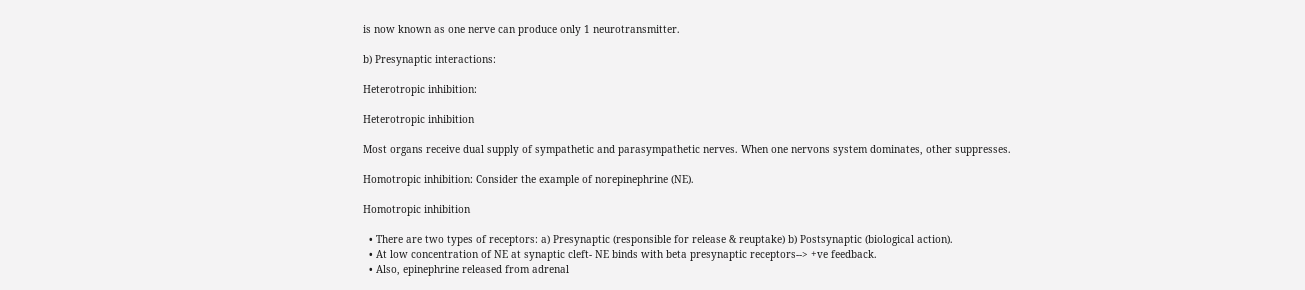is now known as one nerve can produce only 1 neurotransmitter.

b) Presynaptic interactions:

Heterotropic inhibition:

Heterotropic inhibition

Most organs receive dual supply of sympathetic and parasympathetic nerves. When one nervons system dominates, other suppresses.

Homotropic inhibition: Consider the example of norepinephrine (NE).

Homotropic inhibition

  • There are two types of receptors: a) Presynaptic (responsible for release & reuptake) b) Postsynaptic (biological action).
  • At low concentration of NE at synaptic cleft- NE binds with beta presynaptic receptors--> +ve feedback.
  • Also, epinephrine released from adrenal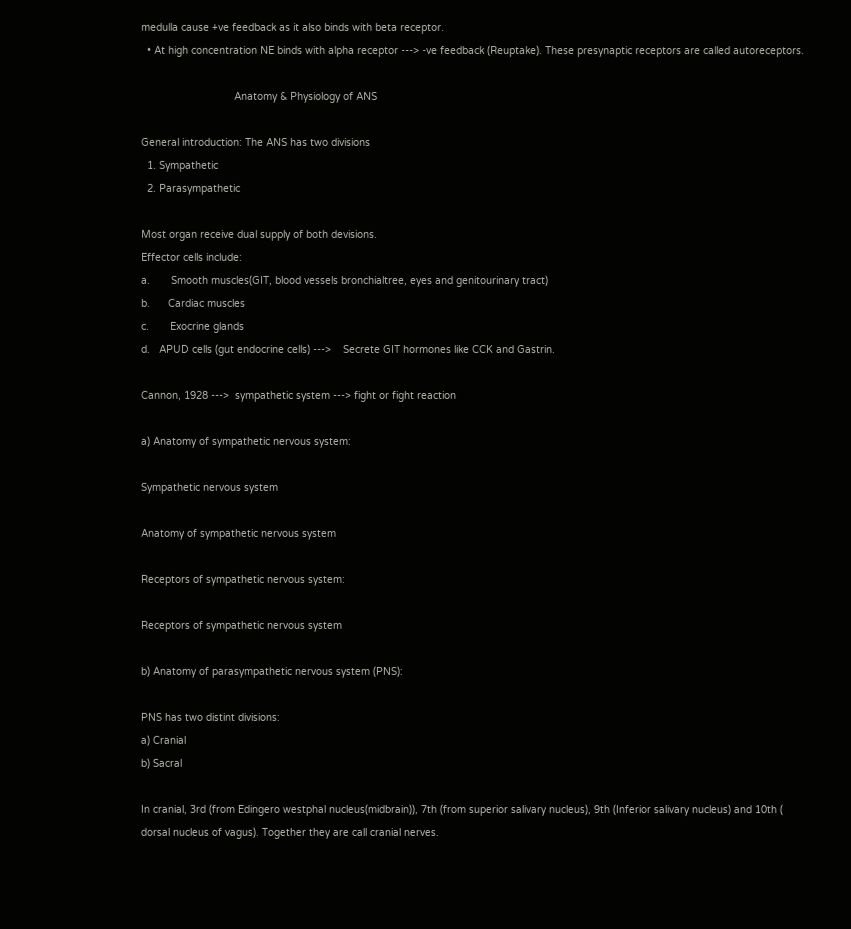medulla cause +ve feedback as it also binds with beta receptor.
  • At high concentration NE binds with alpha receptor ---> -ve feedback (Reuptake). These presynaptic receptors are called autoreceptors.

                               Anatomy & Physiology of ANS

General introduction: The ANS has two divisions
  1. Sympathetic
  2. Parasympathetic

Most organ receive dual supply of both devisions.
Effector cells include:
a.       Smooth muscles(GIT, blood vessels bronchialtree, eyes and genitourinary tract)
b.      Cardiac muscles
c.       Exocrine glands
d.   APUD cells (gut endocrine cells) --->    Secrete GIT hormones like CCK and Gastrin.

Cannon, 1928 --->  sympathetic system ---> fight or fight reaction

a) Anatomy of sympathetic nervous system:

Sympathetic nervous system

Anatomy of sympathetic nervous system

Receptors of sympathetic nervous system:

Receptors of sympathetic nervous system

b) Anatomy of parasympathetic nervous system (PNS):

PNS has two distint divisions:
a) Cranial
b) Sacral

In cranial, 3rd (from Edingero westphal nucleus(midbrain)), 7th (from superior salivary nucleus), 9th (Inferior salivary nucleus) and 10th ( dorsal nucleus of vagus). Together they are call cranial nerves.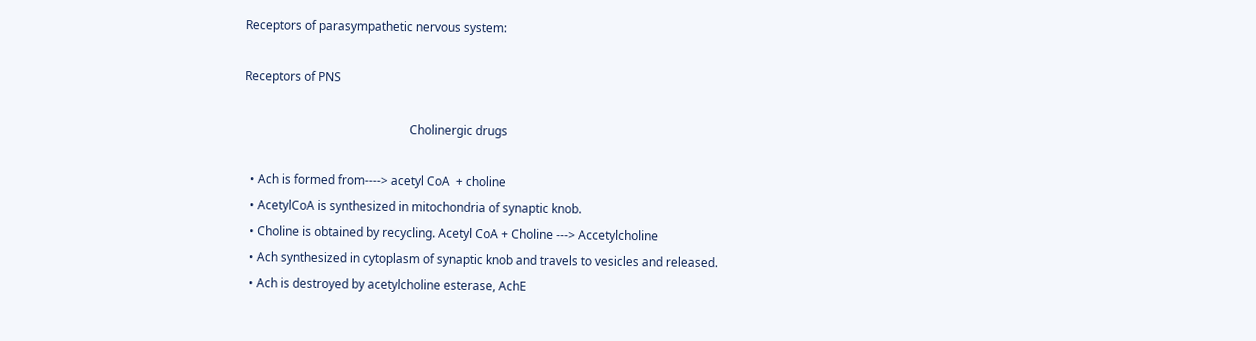Receptors of parasympathetic nervous system:

Receptors of PNS

                                                       Cholinergic drugs

  • Ach is formed from----> acetyl CoA  + choline
  • AcetylCoA is synthesized in mitochondria of synaptic knob.
  • Choline is obtained by recycling. Acetyl CoA + Choline ---> Accetylcholine
  • Ach synthesized in cytoplasm of synaptic knob and travels to vesicles and released.
  • Ach is destroyed by acetylcholine esterase, AchE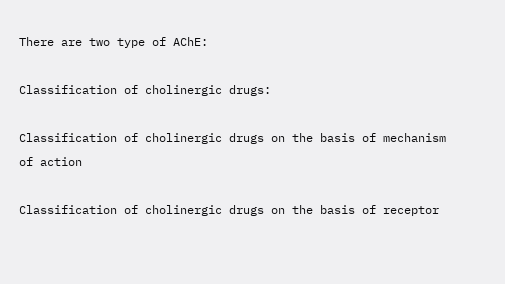There are two type of AChE:

Classification of cholinergic drugs:

Classification of cholinergic drugs on the basis of mechanism of action

Classification of cholinergic drugs on the basis of receptor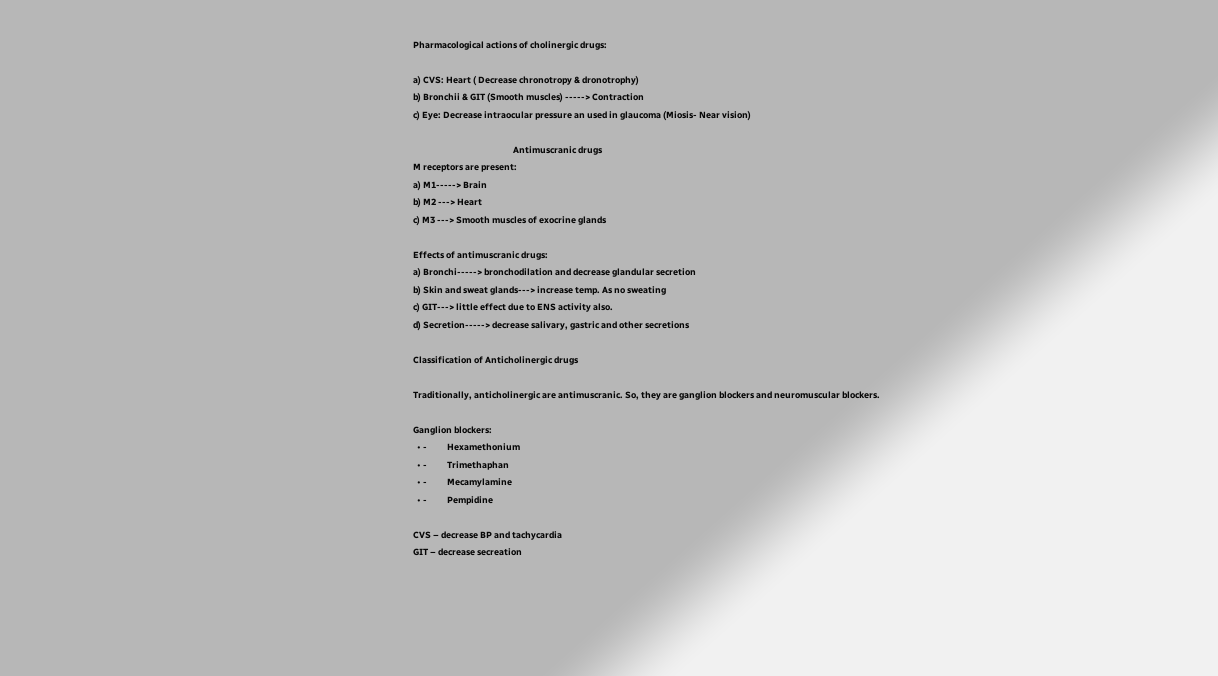Pharmacological actions of cholinergic drugs:

a) CVS: Heart ( Decrease chronotropy & dronotrophy)
b) Bronchii & GIT (Smooth muscles) -----> Contraction
c) Eye: Decrease intraocular pressure an used in glaucoma (Miosis- Near vision)

                                                  Antimuscranic drugs
M receptors are present:
a) M1-----> Brain
b) M2 ---> Heart
c) M3 ---> Smooth muscles of exocrine glands

Effects of antimuscranic drugs:
a) Bronchi-----> bronchodilation and decrease glandular secretion
b) Skin and sweat glands---> increase temp. As no sweating
c) GIT---> little effect due to ENS activity also.
d) Secretion-----> decrease salivary, gastric and other secretions

Classification of Anticholinergic drugs

Traditionally, anticholinergic are antimuscranic. So, they are ganglion blockers and neuromuscular blockers.

Ganglion blockers:
  • -          Hexamethonium
  • -          Trimethaphan
  • -          Mecamylamine
  • -          Pempidine

CVS – decrease BP and tachycardia
GIT – decrease secreation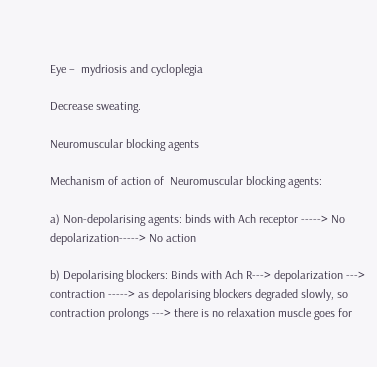Eye –  mydriosis and cycloplegia

Decrease sweating.

Neuromuscular blocking agents

Mechanism of action of  Neuromuscular blocking agents:

a) Non-depolarising agents: binds with Ach receptor -----> No depolarization-----> No action

b) Depolarising blockers: Binds with Ach R---> depolarization ---> contraction -----> as depolarising blockers degraded slowly, so contraction prolongs ---> there is no relaxation muscle goes for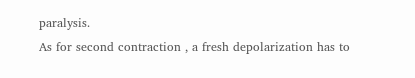paralysis.
As for second contraction , a fresh depolarization has to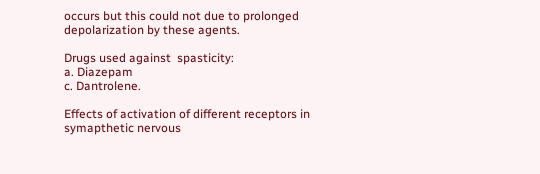occurs but this could not due to prolonged depolarization by these agents.

Drugs used against  spasticity:
a. Diazepam
c. Dantrolene.

Effects of activation of different receptors in symapthetic nervous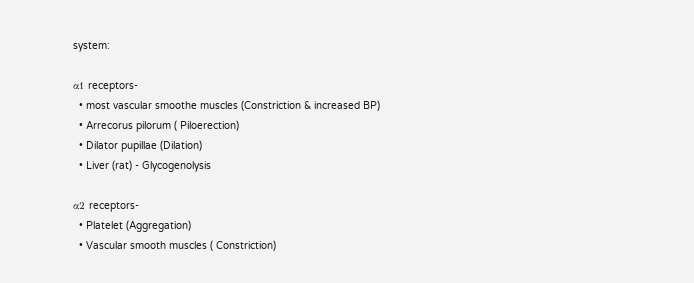system:

α1 receptors-
  • most vascular smoothe muscles (Constriction & increased BP)
  • Arrecorus pilorum ( Piloerection)
  • Dilator pupillae (Dilation)
  • Liver (rat) - Glycogenolysis

α2 receptors-
  • Platelet (Aggregation)
  • Vascular smooth muscles ( Constriction)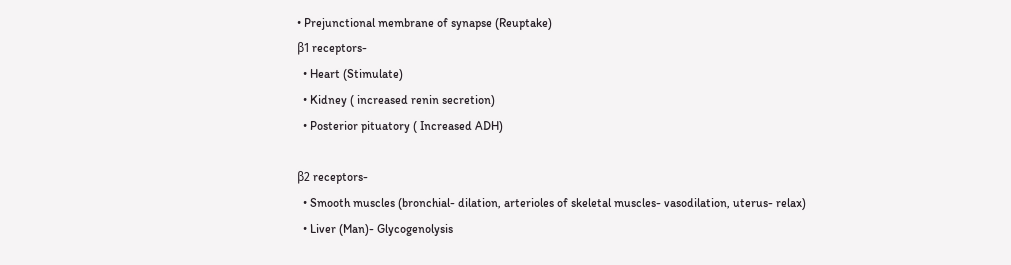• Prejunctional membrane of synapse (Reuptake)
β1 receptors-
  • Heart (Stimulate)
  • Kidney ( increased renin secretion)
  • Posterior pituatory ( Increased ADH)

β2 receptors-
  • Smooth muscles (bronchial- dilation, arterioles of skeletal muscles- vasodilation, uterus- relax)
  • Liver (Man)- Glycogenolysis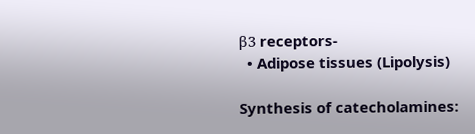β3 receptors-
  • Adipose tissues (Lipolysis)

Synthesis of catecholamines: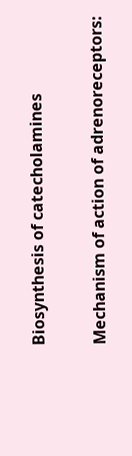Biosynthesis of catecholamines

Mechanism of action of adrenoreceptors: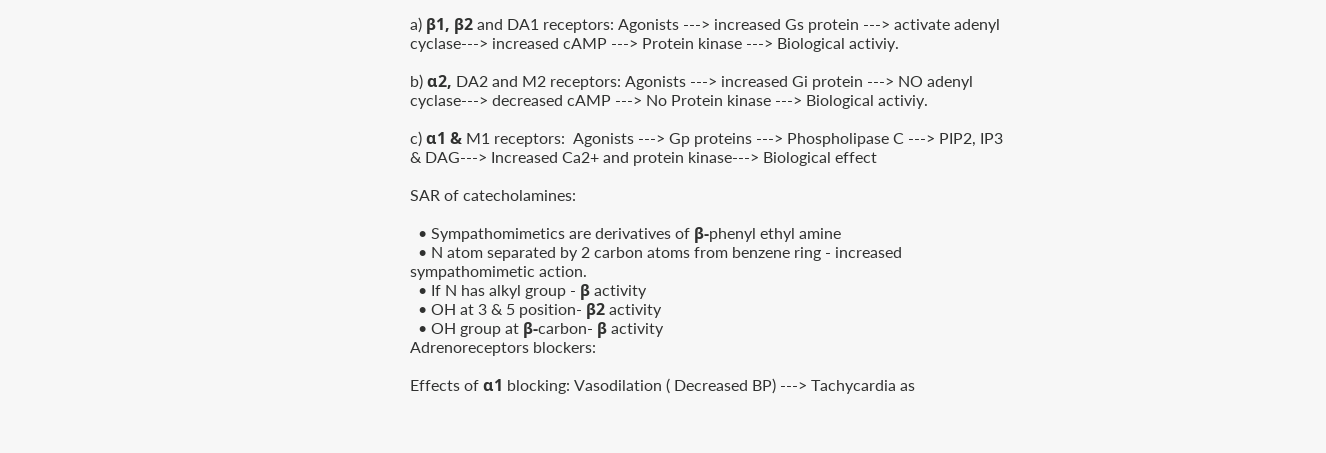a) β1, β2 and DA1 receptors: Agonists ---> increased Gs protein ---> activate adenyl cyclase---> increased cAMP ---> Protein kinase ---> Biological activiy.

b) α2, DA2 and M2 receptors: Agonists ---> increased Gi protein ---> NO adenyl cyclase---> decreased cAMP ---> No Protein kinase ---> Biological activiy.

c) α1 & M1 receptors:  Agonists ---> Gp proteins ---> Phospholipase C ---> PIP2, IP3 & DAG---> Increased Ca2+ and protein kinase---> Biological effect

SAR of catecholamines:

  • Sympathomimetics are derivatives of β-phenyl ethyl amine
  • N atom separated by 2 carbon atoms from benzene ring - increased sympathomimetic action.
  • If N has alkyl group - β activity
  • OH at 3 & 5 position- β2 activity
  • OH group at β-carbon- β activity
Adrenoreceptors blockers:

Effects of α1 blocking: Vasodilation ( Decreased BP) ---> Tachycardia as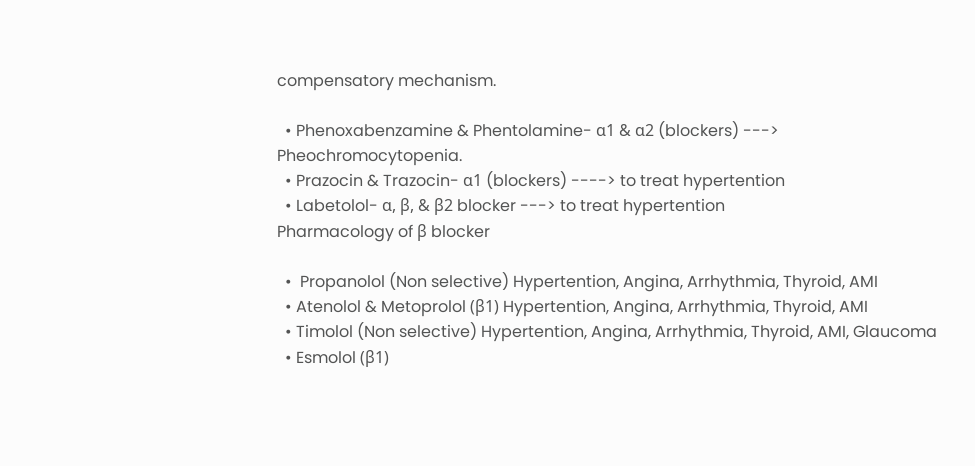compensatory mechanism.

  • Phenoxabenzamine & Phentolamine- α1 & α2 (blockers) ---> Pheochromocytopenia.
  • Prazocin & Trazocin- α1 (blockers) ----> to treat hypertention
  • Labetolol- α, β, & β2 blocker ---> to treat hypertention
Pharmacology of β blocker

  •  Propanolol (Non selective) Hypertention, Angina, Arrhythmia, Thyroid, AMI
  • Atenolol & Metoprolol (β1) Hypertention, Angina, Arrhythmia, Thyroid, AMI
  • Timolol (Non selective) Hypertention, Angina, Arrhythmia, Thyroid, AMI, Glaucoma
  • Esmolol (β1)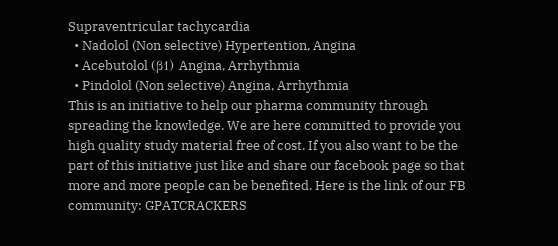Supraventricular tachycardia
  • Nadolol (Non selective) Hypertention, Angina
  • Acebutolol (β1) Angina, Arrhythmia
  • Pindolol (Non selective) Angina, Arrhythmia
This is an initiative to help our pharma community through spreading the knowledge. We are here committed to provide you high quality study material free of cost. If you also want to be the part of this initiative just like and share our facebook page so that more and more people can be benefited. Here is the link of our FB community: GPATCRACKERS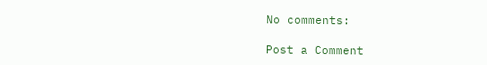No comments:

Post a Comment